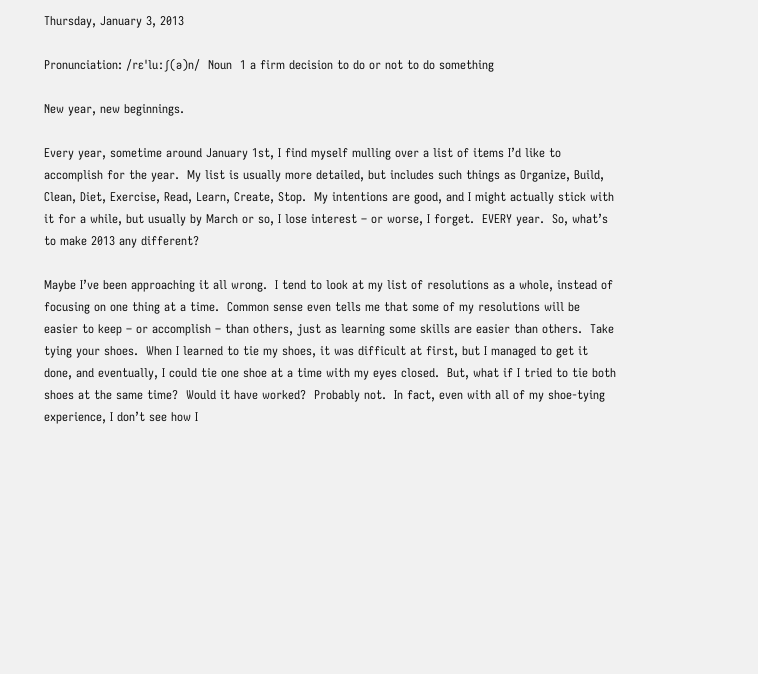Thursday, January 3, 2013

Pronunciation: /rɛˈluːʃ(ə)n/  Noun  1 a firm decision to do or not to do something

New year, new beginnings.

Every year, sometime around January 1st, I find myself mulling over a list of items I’d like to accomplish for the year.  My list is usually more detailed, but includes such things as Organize, Build, Clean, Diet, Exercise, Read, Learn, Create, Stop.  My intentions are good, and I might actually stick with it for a while, but usually by March or so, I lose interest – or worse, I forget.  EVERY year.  So, what’s to make 2013 any different?

Maybe I’ve been approaching it all wrong.  I tend to look at my list of resolutions as a whole, instead of focusing on one thing at a time.  Common sense even tells me that some of my resolutions will be easier to keep – or accomplish – than others, just as learning some skills are easier than others.  Take tying your shoes.  When I learned to tie my shoes, it was difficult at first, but I managed to get it done, and eventually, I could tie one shoe at a time with my eyes closed.  But, what if I tried to tie both shoes at the same time?  Would it have worked?  Probably not.  In fact, even with all of my shoe-tying experience, I don’t see how I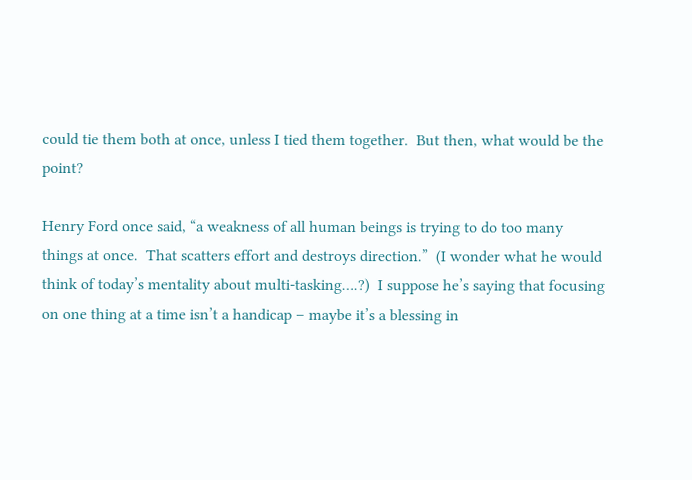could tie them both at once, unless I tied them together.  But then, what would be the point?

Henry Ford once said, “a weakness of all human beings is trying to do too many things at once.  That scatters effort and destroys direction.”  (I wonder what he would think of today’s mentality about multi-tasking….?)  I suppose he’s saying that focusing on one thing at a time isn’t a handicap – maybe it’s a blessing in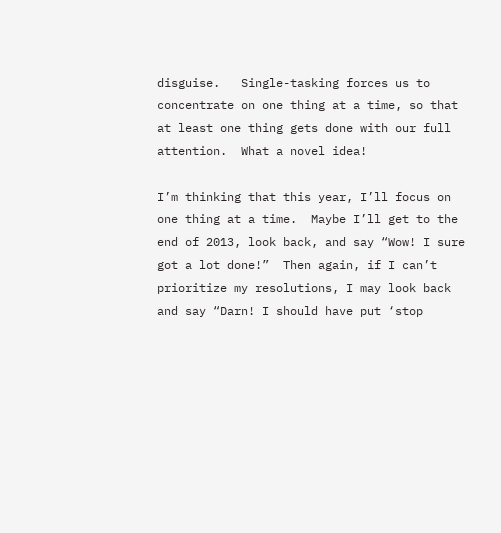disguise.   Single-tasking forces us to concentrate on one thing at a time, so that at least one thing gets done with our full attention.  What a novel idea!

I’m thinking that this year, I’ll focus on one thing at a time.  Maybe I’ll get to the end of 2013, look back, and say “Wow! I sure got a lot done!”  Then again, if I can’t prioritize my resolutions, I may look back and say “Darn! I should have put ‘stop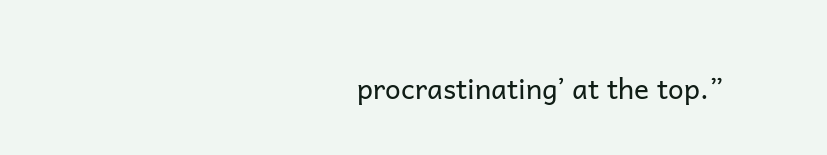procrastinating’ at the top.”